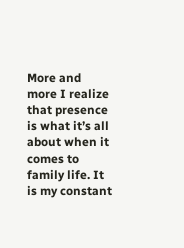More and more I realize that presence is what it’s all about when it comes to family life. It is my constant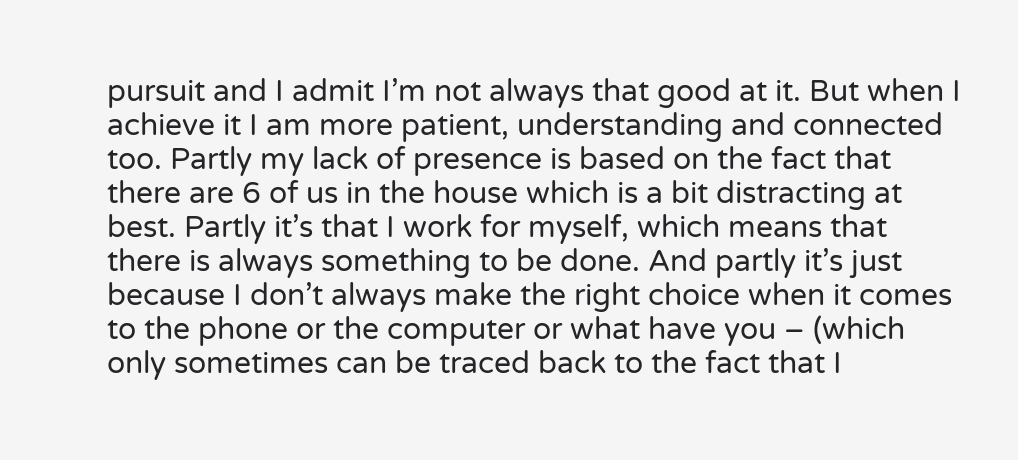pursuit and I admit I’m not always that good at it. But when I achieve it I am more patient, understanding and connected too. Partly my lack of presence is based on the fact that there are 6 of us in the house which is a bit distracting at best. Partly it’s that I work for myself, which means that there is always something to be done. And partly it’s just because I don’t always make the right choice when it comes to the phone or the computer or what have you – (which only sometimes can be traced back to the fact that I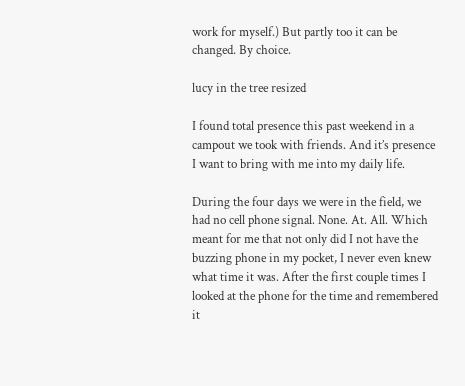work for myself.) But partly too it can be changed. By choice.

lucy in the tree resized

I found total presence this past weekend in a campout we took with friends. And it’s presence I want to bring with me into my daily life.

During the four days we were in the field, we had no cell phone signal. None. At. All. Which meant for me that not only did I not have the buzzing phone in my pocket, I never even knew what time it was. After the first couple times I looked at the phone for the time and remembered it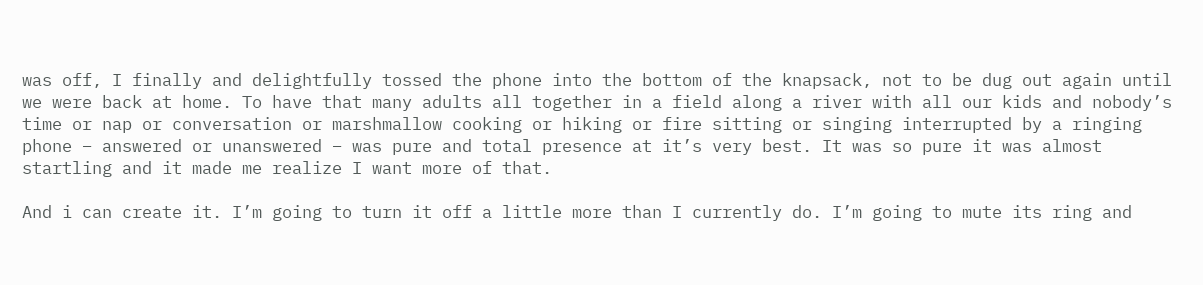was off, I finally and delightfully tossed the phone into the bottom of the knapsack, not to be dug out again until we were back at home. To have that many adults all together in a field along a river with all our kids and nobody’s time or nap or conversation or marshmallow cooking or hiking or fire sitting or singing interrupted by a ringing phone – answered or unanswered – was pure and total presence at it’s very best. It was so pure it was almost startling and it made me realize I want more of that.

And i can create it. I’m going to turn it off a little more than I currently do. I’m going to mute its ring and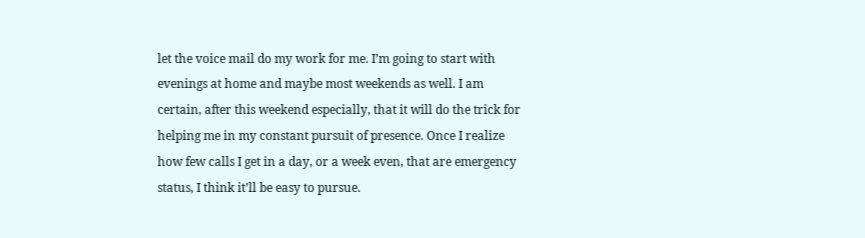let the voice mail do my work for me. I’m going to start with evenings at home and maybe most weekends as well. I am certain, after this weekend especially, that it will do the trick for helping me in my constant pursuit of presence. Once I realize how few calls I get in a day, or a week even, that are emergency status, I think it’ll be easy to pursue.